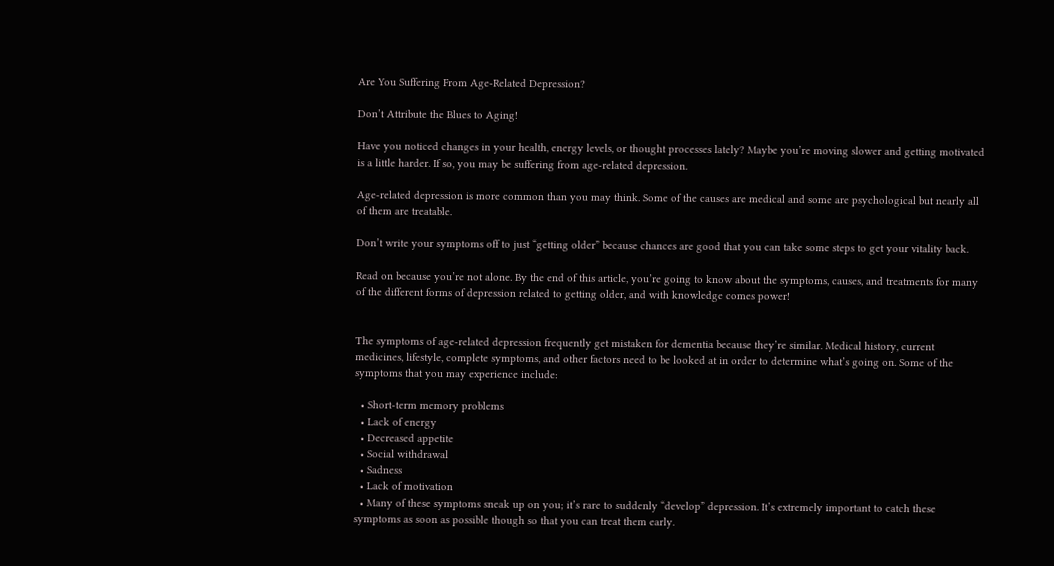Are You Suffering From Age-Related Depression?

Don’t Attribute the Blues to Aging!

Have you noticed changes in your health, energy levels, or thought processes lately? Maybe you’re moving slower and getting motivated is a little harder. If so, you may be suffering from age-related depression.

Age-related depression is more common than you may think. Some of the causes are medical and some are psychological but nearly all of them are treatable.

Don’t write your symptoms off to just “getting older” because chances are good that you can take some steps to get your vitality back.

Read on because you’re not alone. By the end of this article, you’re going to know about the symptoms, causes, and treatments for many of the different forms of depression related to getting older, and with knowledge comes power!


The symptoms of age-related depression frequently get mistaken for dementia because they’re similar. Medical history, current medicines, lifestyle, complete symptoms, and other factors need to be looked at in order to determine what’s going on. Some of the symptoms that you may experience include:

  • Short-term memory problems
  • Lack of energy
  • Decreased appetite
  • Social withdrawal
  • Sadness
  • Lack of motivation
  • Many of these symptoms sneak up on you; it’s rare to suddenly “develop” depression. It’s extremely important to catch these symptoms as soon as possible though so that you can treat them early.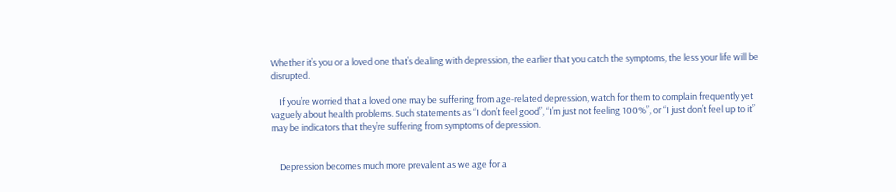Whether it’s you or a loved one that’s dealing with depression, the earlier that you catch the symptoms, the less your life will be disrupted.

    If you’re worried that a loved one may be suffering from age-related depression, watch for them to complain frequently yet vaguely about health problems. Such statements as “I don’t feel good”, “I’m just not feeling 100%”, or “I just don’t feel up to it” may be indicators that they’re suffering from symptoms of depression.


    Depression becomes much more prevalent as we age for a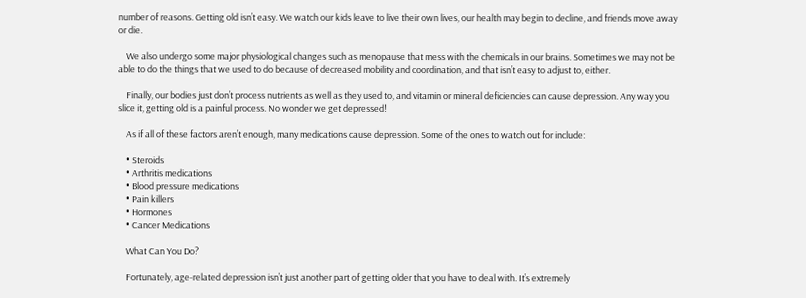number of reasons. Getting old isn’t easy. We watch our kids leave to live their own lives, our health may begin to decline, and friends move away or die.

    We also undergo some major physiological changes such as menopause that mess with the chemicals in our brains. Sometimes we may not be able to do the things that we used to do because of decreased mobility and coordination, and that isn’t easy to adjust to, either.

    Finally, our bodies just don’t process nutrients as well as they used to, and vitamin or mineral deficiencies can cause depression. Any way you slice it, getting old is a painful process. No wonder we get depressed!

    As if all of these factors aren’t enough, many medications cause depression. Some of the ones to watch out for include:

    • Steroids
    • Arthritis medications
    • Blood pressure medications
    • Pain killers
    • Hormones
    • Cancer Medications

    What Can You Do?

    Fortunately, age-related depression isn’t just another part of getting older that you have to deal with. It’s extremely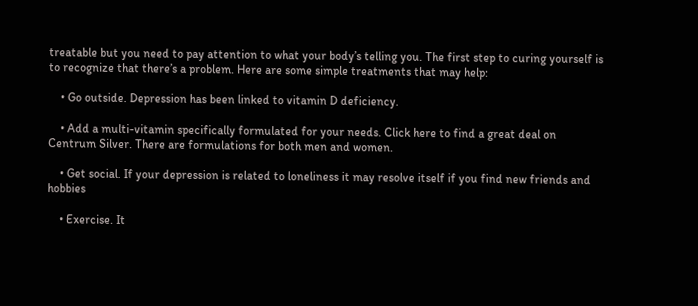treatable but you need to pay attention to what your body’s telling you. The first step to curing yourself is to recognize that there’s a problem. Here are some simple treatments that may help:

    • Go outside. Depression has been linked to vitamin D deficiency.

    • Add a multi-vitamin specifically formulated for your needs. Click here to find a great deal on Centrum Silver. There are formulations for both men and women.

    • Get social. If your depression is related to loneliness it may resolve itself if you find new friends and hobbies

    • Exercise. It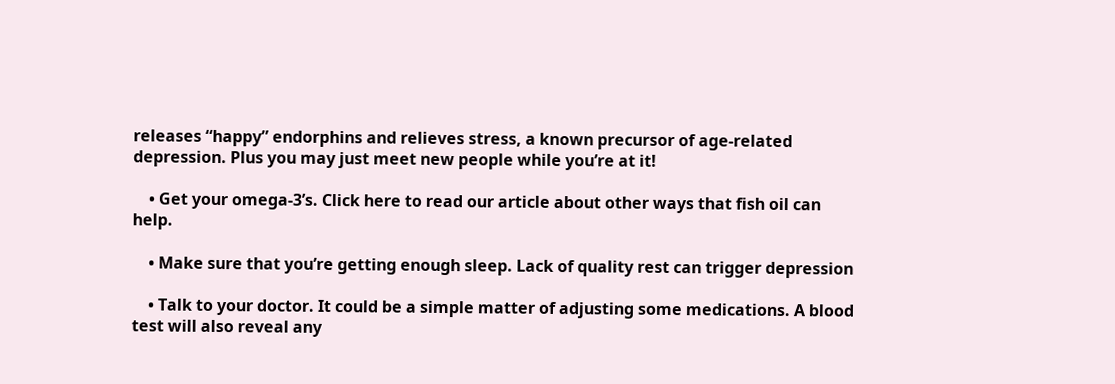releases “happy” endorphins and relieves stress, a known precursor of age-related depression. Plus you may just meet new people while you’re at it!

    • Get your omega-3’s. Click here to read our article about other ways that fish oil can help.

    • Make sure that you’re getting enough sleep. Lack of quality rest can trigger depression

    • Talk to your doctor. It could be a simple matter of adjusting some medications. A blood test will also reveal any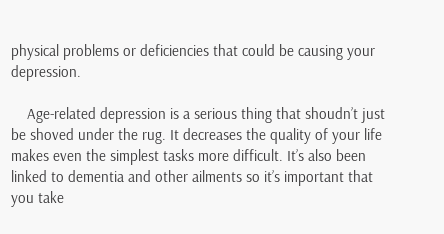physical problems or deficiencies that could be causing your depression.

    Age-related depression is a serious thing that shoudn’t just be shoved under the rug. It decreases the quality of your life makes even the simplest tasks more difficult. It’s also been linked to dementia and other ailments so it’s important that you take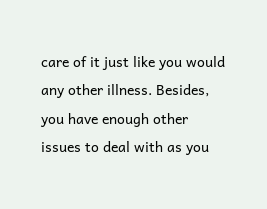care of it just like you would any other illness. Besides, you have enough other issues to deal with as you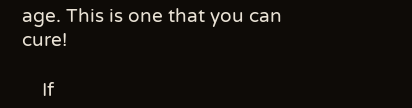age. This is one that you can cure!

    If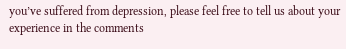you’ve suffered from depression, please feel free to tell us about your experience in the comments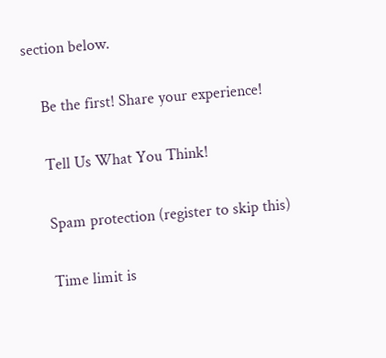section below.

    Be the first! Share your experience!

    Tell Us What You Think!

    Spam protection (register to skip this)

    Time limit is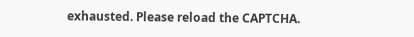exhausted. Please reload the CAPTCHA.